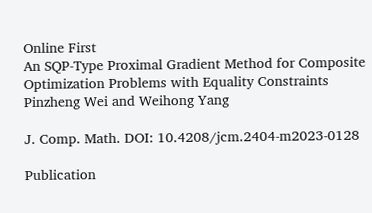Online First
An SQP-Type Proximal Gradient Method for Composite Optimization Problems with Equality Constraints
Pinzheng Wei and Weihong Yang

J. Comp. Math. DOI: 10.4208/jcm.2404-m2023-0128

Publication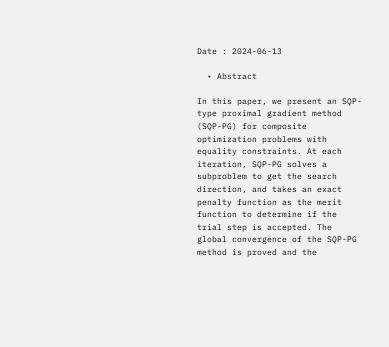Date : 2024-06-13

  • Abstract

In this paper, we present an SQP-type proximal gradient method (SQP-PG) for composite optimization problems with equality constraints. At each iteration, SQP-PG solves a subproblem to get the search direction, and takes an exact penalty function as the merit function to determine if the trial step is accepted. The global convergence of the SQP-PG method is proved and the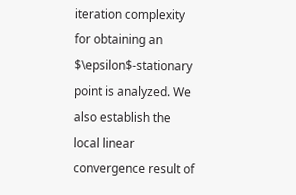iteration complexity for obtaining an $\epsilon$-stationary point is analyzed. We also establish the local linear convergence result of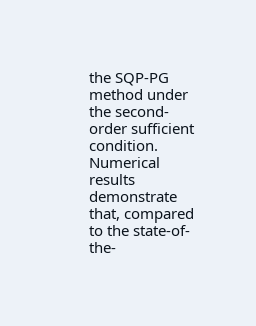the SQP-PG method under the second-order sufficient condition. Numerical results demonstrate that, compared to the state-of-the-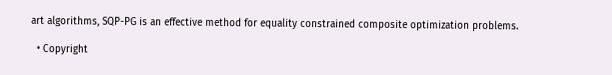art algorithms, SQP-PG is an effective method for equality constrained composite optimization problems.

  • Copyright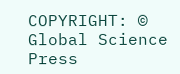COPYRIGHT: © Global Science Press